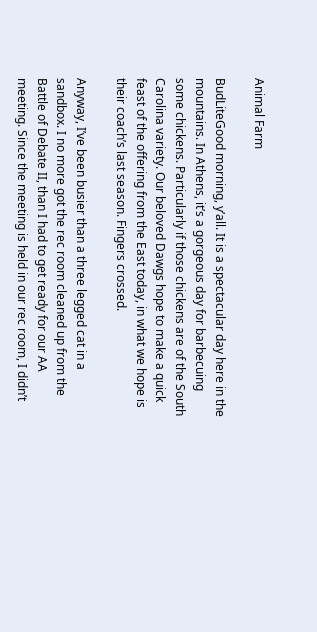Animal Farm

BudLiteGood morning, y’all. It is a spectacular day here in the mountains. In Athens, it’s a gorgeous day for barbecuing some chickens. Particularly if those chickens are of the South Carolina variety. Our beloved Dawgs hope to make a quick feast of the offering from the East today, in what we hope is their coach’s last season. Fingers crossed.

Anyway, I’ve been busier than a three legged cat in a sandbox. I no more got the rec room cleaned up from the Battle of Debate II, than I had to get ready for our AA meeting. Since the meeting is held in our rec room, I didn’t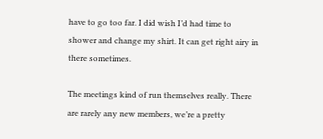have to go too far. I did wish I’d had time to shower and change my shirt. It can get right airy in there sometimes.

The meetings kind of run themselves really. There are rarely any new members, we’re a pretty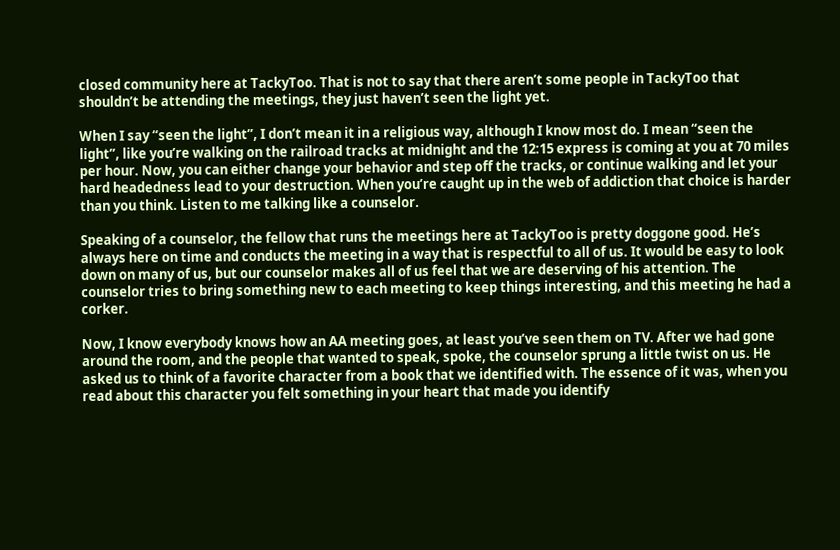closed community here at TackyToo. That is not to say that there aren’t some people in TackyToo that shouldn’t be attending the meetings, they just haven’t seen the light yet.

When I say “seen the light”, I don’t mean it in a religious way, although I know most do. I mean “seen the light”, like you’re walking on the railroad tracks at midnight and the 12:15 express is coming at you at 70 miles per hour. Now, you can either change your behavior and step off the tracks, or continue walking and let your hard headedness lead to your destruction. When you’re caught up in the web of addiction that choice is harder than you think. Listen to me talking like a counselor.

Speaking of a counselor, the fellow that runs the meetings here at TackyToo is pretty doggone good. He’s always here on time and conducts the meeting in a way that is respectful to all of us. It would be easy to look down on many of us, but our counselor makes all of us feel that we are deserving of his attention. The counselor tries to bring something new to each meeting to keep things interesting, and this meeting he had a corker.

Now, I know everybody knows how an AA meeting goes, at least you’ve seen them on TV. After we had gone around the room, and the people that wanted to speak, spoke, the counselor sprung a little twist on us. He asked us to think of a favorite character from a book that we identified with. The essence of it was, when you read about this character you felt something in your heart that made you identify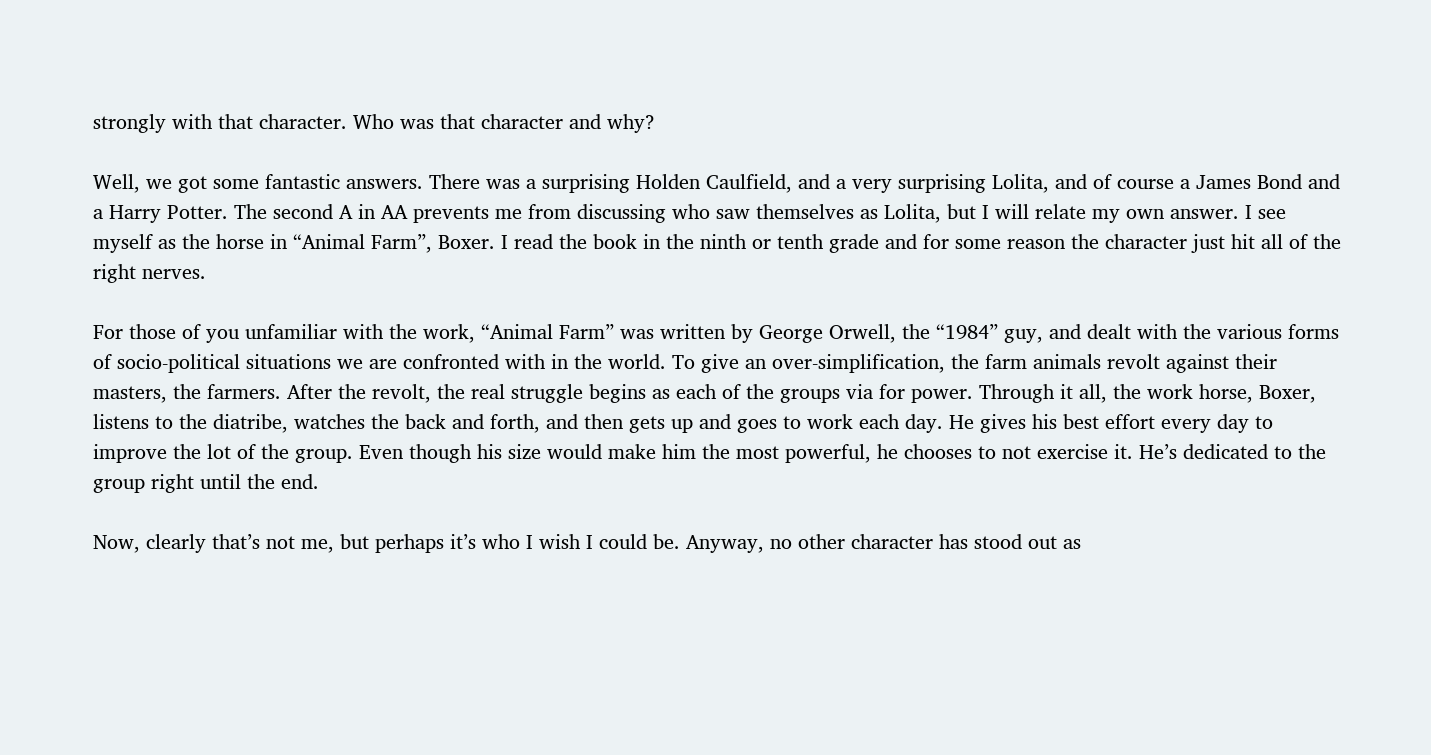strongly with that character. Who was that character and why?

Well, we got some fantastic answers. There was a surprising Holden Caulfield, and a very surprising Lolita, and of course a James Bond and a Harry Potter. The second A in AA prevents me from discussing who saw themselves as Lolita, but I will relate my own answer. I see myself as the horse in “Animal Farm”, Boxer. I read the book in the ninth or tenth grade and for some reason the character just hit all of the right nerves.

For those of you unfamiliar with the work, “Animal Farm” was written by George Orwell, the “1984” guy, and dealt with the various forms of socio-political situations we are confronted with in the world. To give an over-simplification, the farm animals revolt against their masters, the farmers. After the revolt, the real struggle begins as each of the groups via for power. Through it all, the work horse, Boxer, listens to the diatribe, watches the back and forth, and then gets up and goes to work each day. He gives his best effort every day to improve the lot of the group. Even though his size would make him the most powerful, he chooses to not exercise it. He’s dedicated to the group right until the end.

Now, clearly that’s not me, but perhaps it’s who I wish I could be. Anyway, no other character has stood out as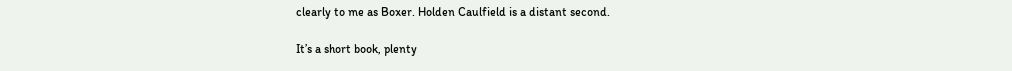clearly to me as Boxer. Holden Caulfield is a distant second.

It’s a short book, plenty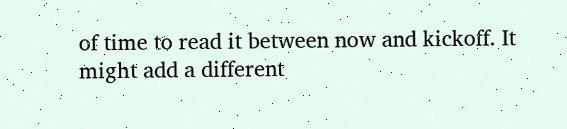of time to read it between now and kickoff. It might add a different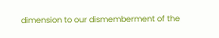dimension to our dismemberment of the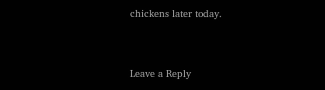chickens later today.


Leave a Reply